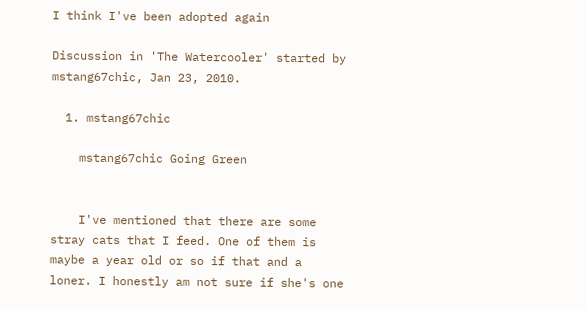I think I've been adopted again

Discussion in 'The Watercooler' started by mstang67chic, Jan 23, 2010.

  1. mstang67chic

    mstang67chic Going Green


    I've mentioned that there are some stray cats that I feed. One of them is maybe a year old or so if that and a loner. I honestly am not sure if she's one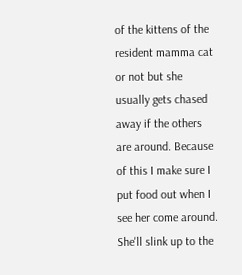of the kittens of the resident mamma cat or not but she usually gets chased away if the others are around. Because of this I make sure I put food out when I see her come around. She'll slink up to the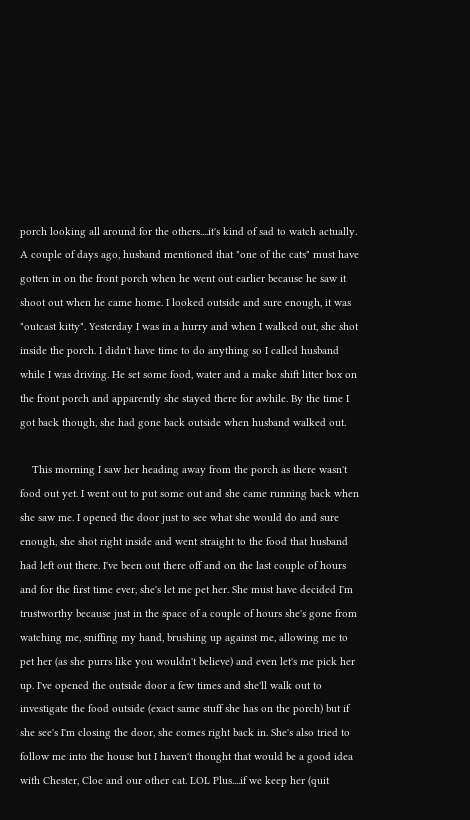porch looking all around for the others....it's kind of sad to watch actually. A couple of days ago, husband mentioned that "one of the cats" must have gotten in on the front porch when he went out earlier because he saw it shoot out when he came home. I looked outside and sure enough, it was "outcast kitty". Yesterday I was in a hurry and when I walked out, she shot inside the porch. I didn't have time to do anything so I called husband while I was driving. He set some food, water and a make shift litter box on the front porch and apparently she stayed there for awhile. By the time I got back though, she had gone back outside when husband walked out.

    This morning I saw her heading away from the porch as there wasn't food out yet. I went out to put some out and she came running back when she saw me. I opened the door just to see what she would do and sure enough, she shot right inside and went straight to the food that husband had left out there. I've been out there off and on the last couple of hours and for the first time ever, she's let me pet her. She must have decided I'm trustworthy because just in the space of a couple of hours she's gone from watching me, sniffing my hand, brushing up against me, allowing me to pet her (as she purrs like you wouldn't believe) and even let's me pick her up. I've opened the outside door a few times and she'll walk out to investigate the food outside (exact same stuff she has on the porch) but if she see's I'm closing the door, she comes right back in. She's also tried to follow me into the house but I haven't thought that would be a good idea with Chester, Cloe and our other cat. LOL Plus....if we keep her (quit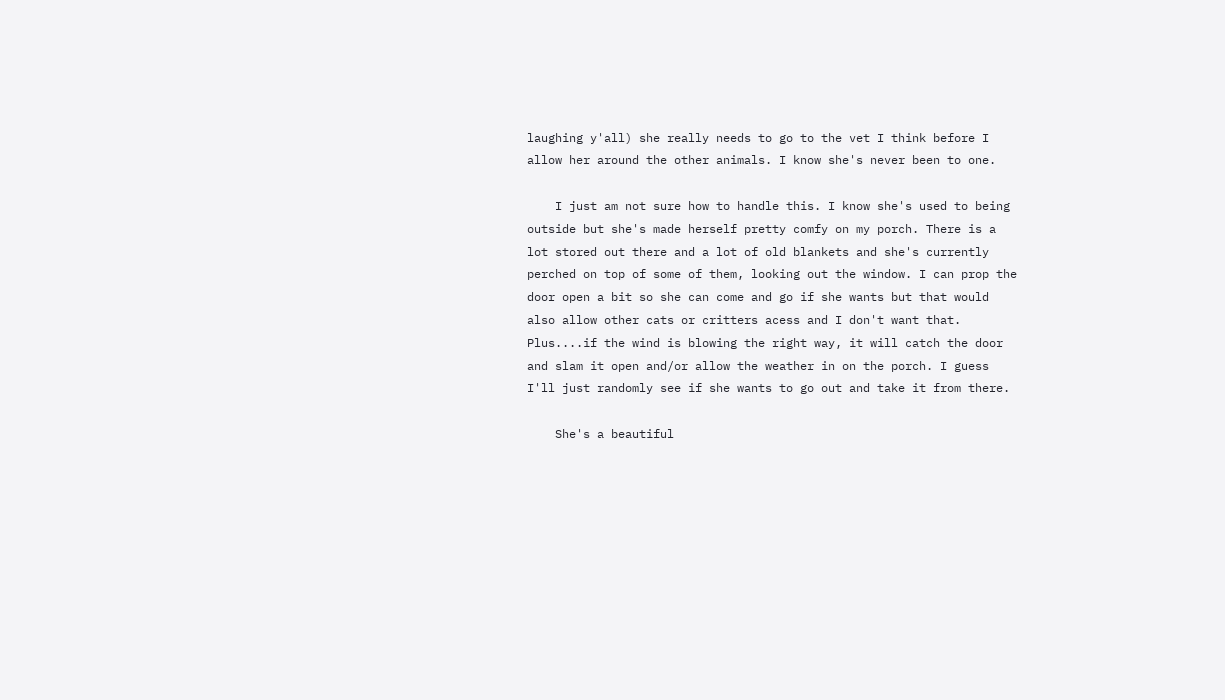laughing y'all) she really needs to go to the vet I think before I allow her around the other animals. I know she's never been to one.

    I just am not sure how to handle this. I know she's used to being outside but she's made herself pretty comfy on my porch. There is a lot stored out there and a lot of old blankets and she's currently perched on top of some of them, looking out the window. I can prop the door open a bit so she can come and go if she wants but that would also allow other cats or critters acess and I don't want that. Plus....if the wind is blowing the right way, it will catch the door and slam it open and/or allow the weather in on the porch. I guess I'll just randomly see if she wants to go out and take it from there.

    She's a beautiful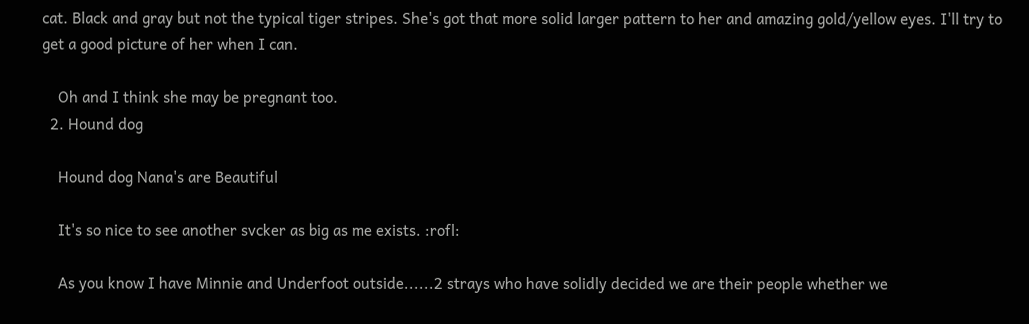cat. Black and gray but not the typical tiger stripes. She's got that more solid larger pattern to her and amazing gold/yellow eyes. I'll try to get a good picture of her when I can.

    Oh and I think she may be pregnant too.
  2. Hound dog

    Hound dog Nana's are Beautiful

    It's so nice to see another svcker as big as me exists. :rofl:

    As you know I have Minnie and Underfoot outside......2 strays who have solidly decided we are their people whether we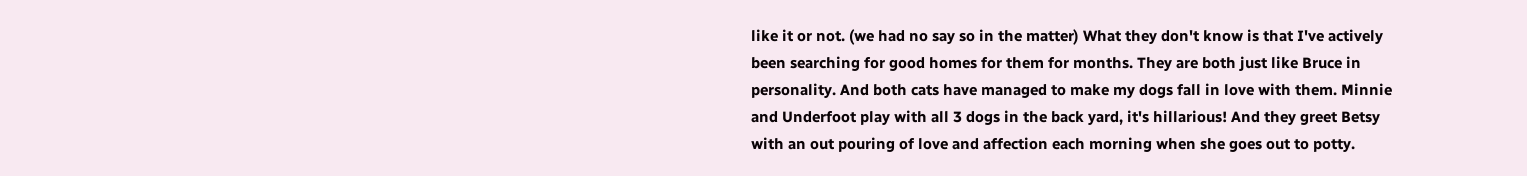like it or not. (we had no say so in the matter) What they don't know is that I've actively been searching for good homes for them for months. They are both just like Bruce in personality. And both cats have managed to make my dogs fall in love with them. Minnie and Underfoot play with all 3 dogs in the back yard, it's hillarious! And they greet Betsy with an out pouring of love and affection each morning when she goes out to potty.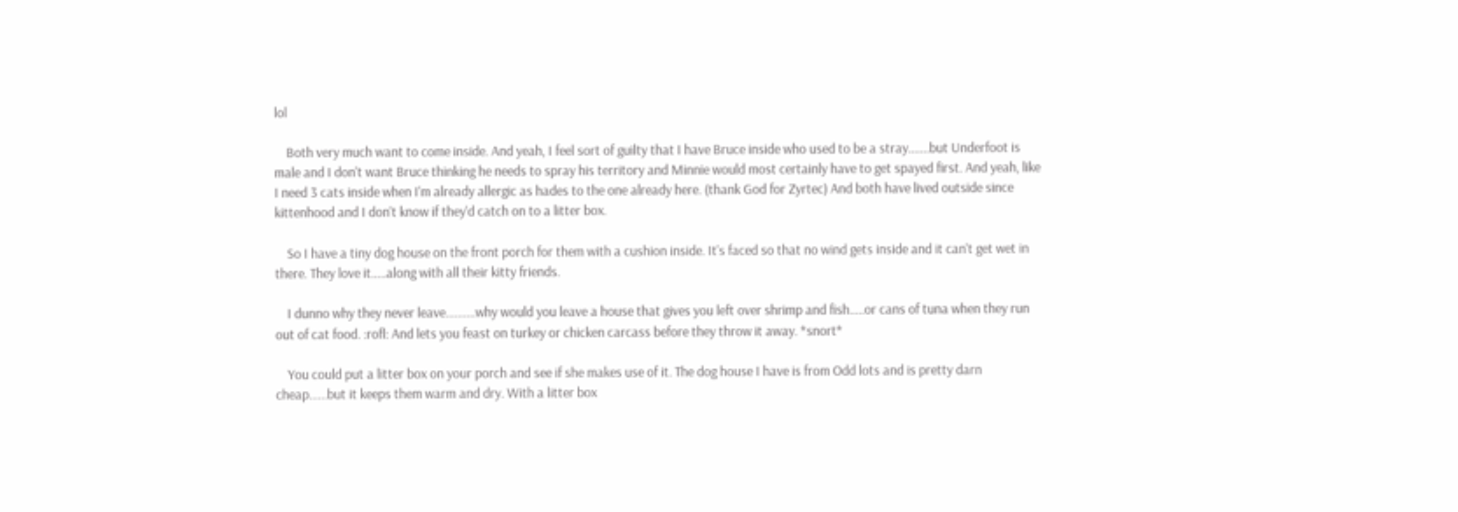lol

    Both very much want to come inside. And yeah, I feel sort of guilty that I have Bruce inside who used to be a stray.......but Underfoot is male and I don't want Bruce thinking he needs to spray his territory and Minnie would most certainly have to get spayed first. And yeah, like I need 3 cats inside when I'm already allergic as hades to the one already here. (thank God for Zyrtec) And both have lived outside since kittenhood and I don't know if they'd catch on to a litter box.

    So I have a tiny dog house on the front porch for them with a cushion inside. It's faced so that no wind gets inside and it can't get wet in there. They love it.....along with all their kitty friends.

    I dunno why they never leave..........why would you leave a house that gives you left over shrimp and fish.....or cans of tuna when they run out of cat food. :rofl: And lets you feast on turkey or chicken carcass before they throw it away. *snort*

    You could put a litter box on your porch and see if she makes use of it. The dog house I have is from Odd lots and is pretty darn cheap......but it keeps them warm and dry. With a litter box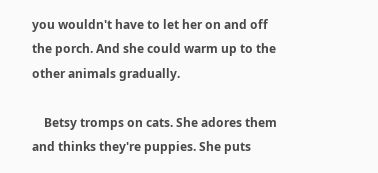you wouldn't have to let her on and off the porch. And she could warm up to the other animals gradually.

    Betsy tromps on cats. She adores them and thinks they're puppies. She puts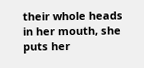their whole heads in her mouth, she puts her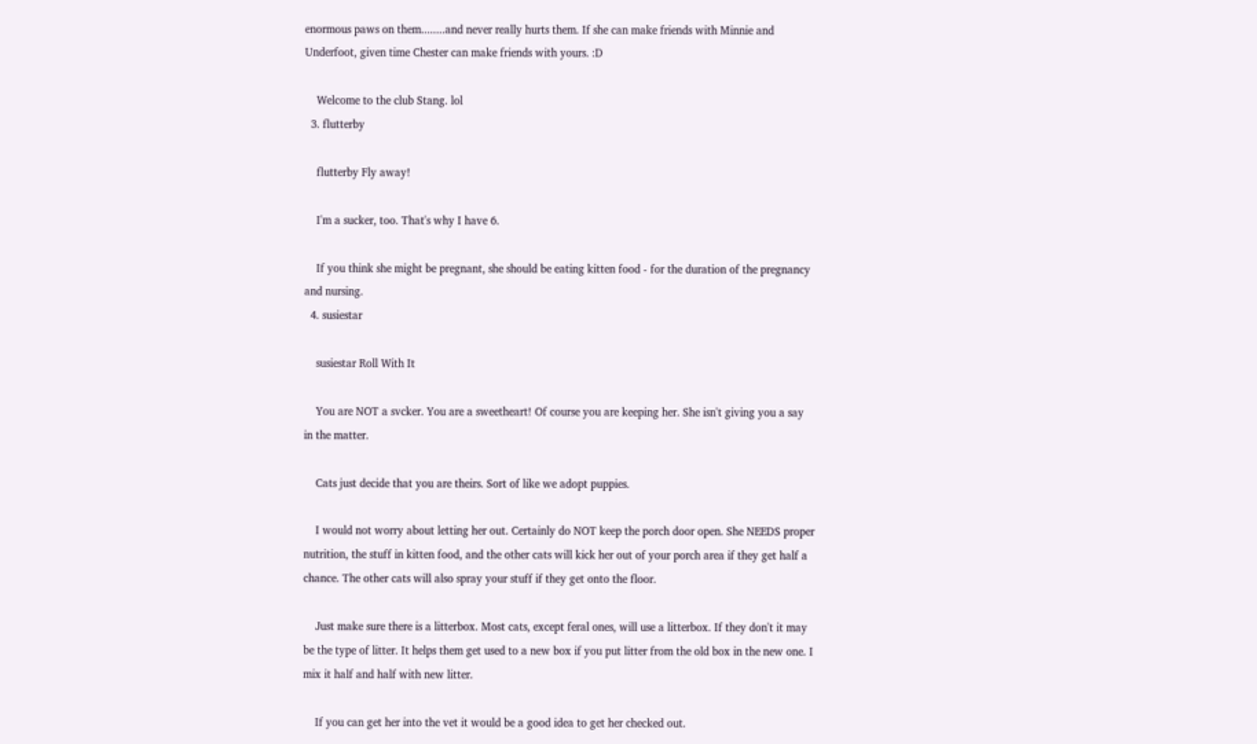enormous paws on them........and never really hurts them. If she can make friends with Minnie and Underfoot, given time Chester can make friends with yours. :D

    Welcome to the club Stang. lol
  3. flutterby

    flutterby Fly away!

    I'm a sucker, too. That's why I have 6.

    If you think she might be pregnant, she should be eating kitten food - for the duration of the pregnancy and nursing.
  4. susiestar

    susiestar Roll With It

    You are NOT a svcker. You are a sweetheart! Of course you are keeping her. She isn't giving you a say in the matter.

    Cats just decide that you are theirs. Sort of like we adopt puppies.

    I would not worry about letting her out. Certainly do NOT keep the porch door open. She NEEDS proper nutrition, the stuff in kitten food, and the other cats will kick her out of your porch area if they get half a chance. The other cats will also spray your stuff if they get onto the floor.

    Just make sure there is a litterbox. Most cats, except feral ones, will use a litterbox. If they don't it may be the type of litter. It helps them get used to a new box if you put litter from the old box in the new one. I mix it half and half with new litter.

    If you can get her into the vet it would be a good idea to get her checked out.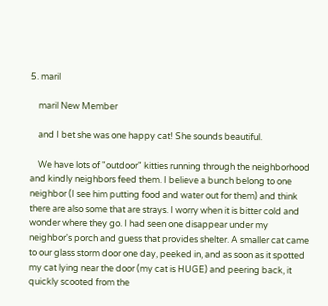5. maril

    maril New Member

    and I bet she was one happy cat! She sounds beautiful.

    We have lots of "outdoor" kitties running through the neighborhood and kindly neighbors feed them. I believe a bunch belong to one neighbor (I see him putting food and water out for them) and think there are also some that are strays. I worry when it is bitter cold and wonder where they go. I had seen one disappear under my neighbor's porch and guess that provides shelter. A smaller cat came to our glass storm door one day, peeked in, and as soon as it spotted my cat lying near the door (my cat is HUGE) and peering back, it quickly scooted from the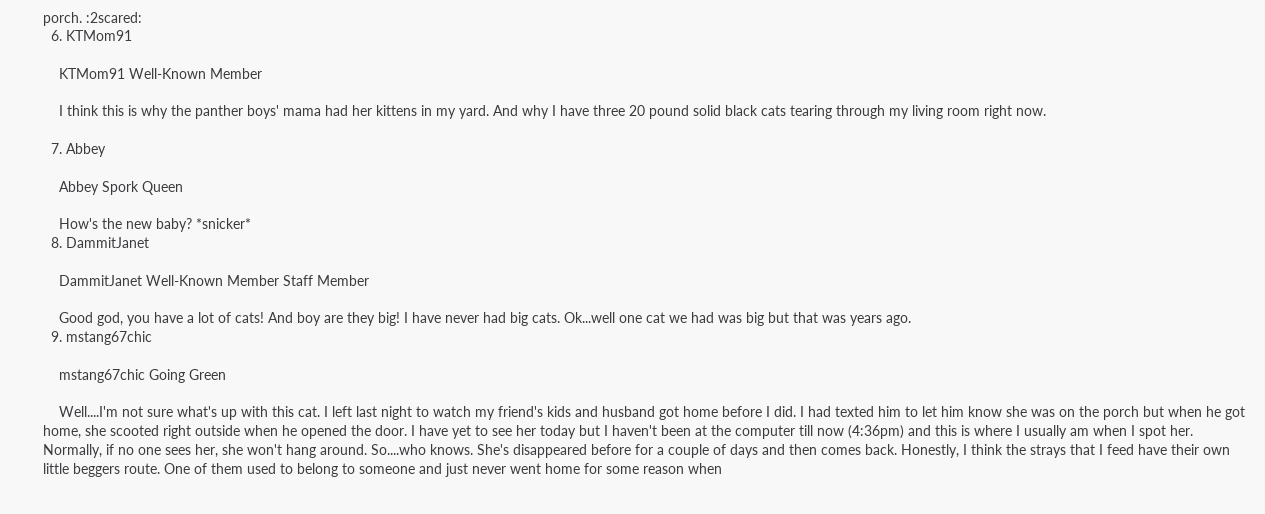porch. :2scared:
  6. KTMom91

    KTMom91 Well-Known Member

    I think this is why the panther boys' mama had her kittens in my yard. And why I have three 20 pound solid black cats tearing through my living room right now.

  7. Abbey

    Abbey Spork Queen

    How's the new baby? *snicker*
  8. DammitJanet

    DammitJanet Well-Known Member Staff Member

    Good god, you have a lot of cats! And boy are they big! I have never had big cats. Ok...well one cat we had was big but that was years ago.
  9. mstang67chic

    mstang67chic Going Green

    Well....I'm not sure what's up with this cat. I left last night to watch my friend's kids and husband got home before I did. I had texted him to let him know she was on the porch but when he got home, she scooted right outside when he opened the door. I have yet to see her today but I haven't been at the computer till now (4:36pm) and this is where I usually am when I spot her. Normally, if no one sees her, she won't hang around. So....who knows. She's disappeared before for a couple of days and then comes back. Honestly, I think the strays that I feed have their own little beggers route. One of them used to belong to someone and just never went home for some reason when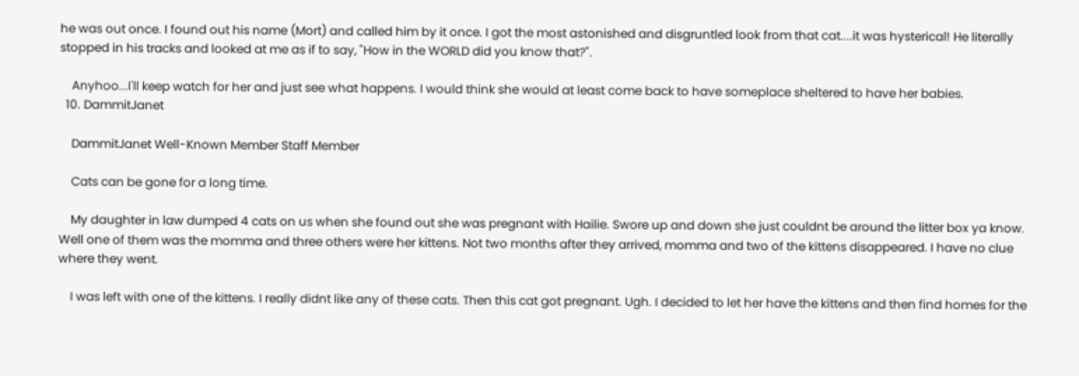he was out once. I found out his name (Mort) and called him by it once. I got the most astonished and disgruntled look from that cat....it was hysterical! He literally stopped in his tracks and looked at me as if to say, "How in the WORLD did you know that?".

    Anyhoo...I'll keep watch for her and just see what happens. I would think she would at least come back to have someplace sheltered to have her babies.
  10. DammitJanet

    DammitJanet Well-Known Member Staff Member

    Cats can be gone for a long time.

    My daughter in law dumped 4 cats on us when she found out she was pregnant with Hailie. Swore up and down she just couldnt be around the litter box ya know. Well one of them was the momma and three others were her kittens. Not two months after they arrived, momma and two of the kittens disappeared. I have no clue where they went.

    I was left with one of the kittens. I really didnt like any of these cats. Then this cat got pregnant. Ugh. I decided to let her have the kittens and then find homes for the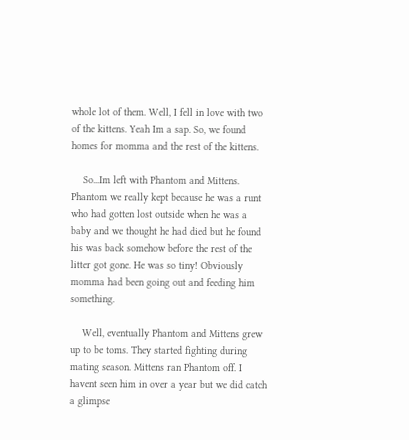whole lot of them. Well, I fell in love with two of the kittens. Yeah Im a sap. So, we found homes for momma and the rest of the kittens.

    So...Im left with Phantom and Mittens. Phantom we really kept because he was a runt who had gotten lost outside when he was a baby and we thought he had died but he found his was back somehow before the rest of the litter got gone. He was so tiny! Obviously momma had been going out and feeding him something.

    Well, eventually Phantom and Mittens grew up to be toms. They started fighting during mating season. Mittens ran Phantom off. I havent seen him in over a year but we did catch a glimpse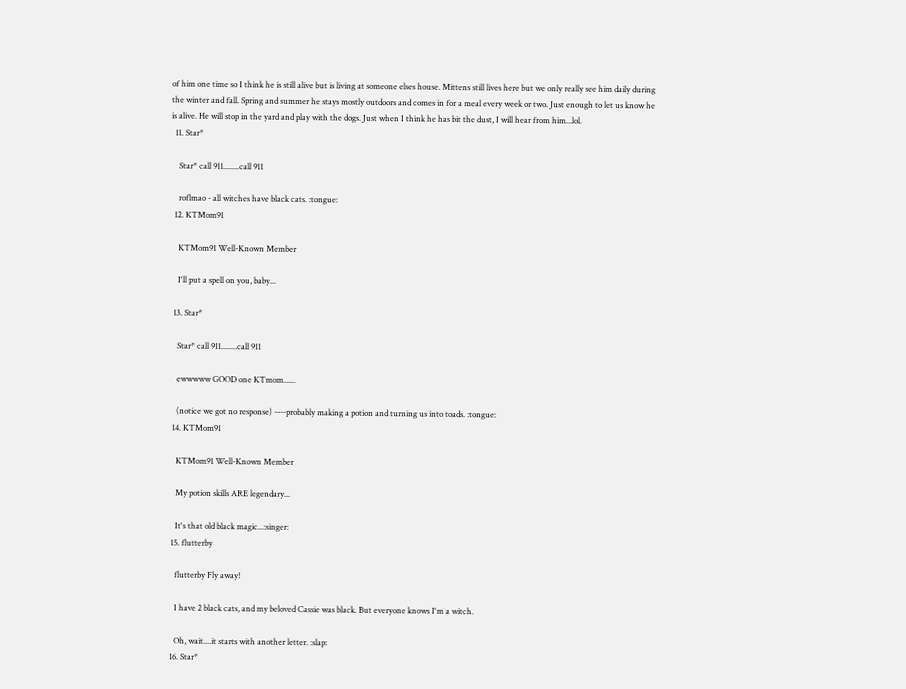of him one time so I think he is still alive but is living at someone elses house. Mittens still lives here but we only really see him daily during the winter and fall. Spring and summer he stays mostly outdoors and comes in for a meal every week or two. Just enough to let us know he is alive. He will stop in the yard and play with the dogs. Just when I think he has bit the dust, I will hear from him...lol.
  11. Star*

    Star* call 911........call 911

    roflmao - all witches have black cats. :tongue:
  12. KTMom91

    KTMom91 Well-Known Member

    I'll put a spell on you, baby...

  13. Star*

    Star* call 911........call 911

    ewwwww GOOD one KTmom......

    (notice we got no response) ----probably making a potion and turning us into toads. :tongue:
  14. KTMom91

    KTMom91 Well-Known Member

    My potion skills ARE legendary...

    It's that old black magic...:singer:
  15. flutterby

    flutterby Fly away!

    I have 2 black cats, and my beloved Cassie was black. But everyone knows I'm a witch.

    Oh, wait....it starts with another letter. :slap:
  16. Star*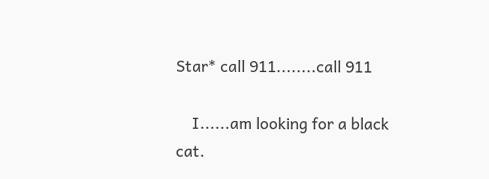Star* call 911........call 911

    I......am looking for a black cat.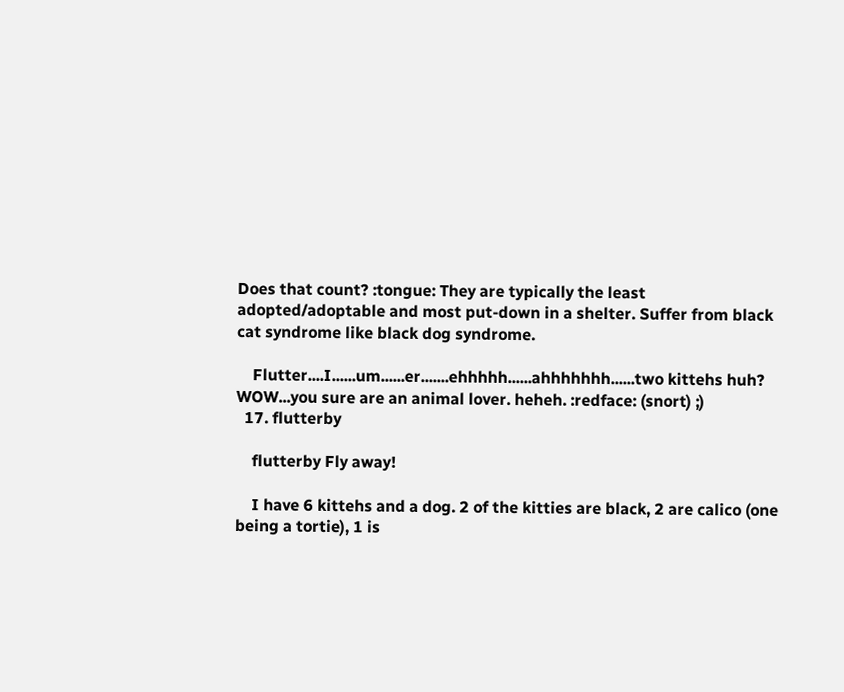Does that count? :tongue: They are typically the least adopted/adoptable and most put-down in a shelter. Suffer from black cat syndrome like black dog syndrome.

    Flutter....I......um......er.......ehhhhh......ahhhhhhh......two kittehs huh? WOW...you sure are an animal lover. heheh. :redface: (snort) ;)
  17. flutterby

    flutterby Fly away!

    I have 6 kittehs and a dog. 2 of the kitties are black, 2 are calico (one being a tortie), 1 is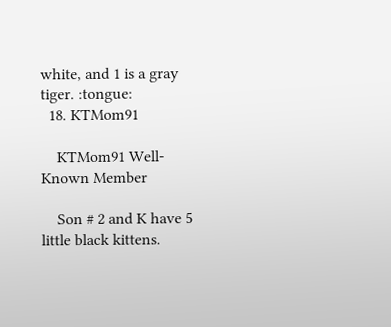white, and 1 is a gray tiger. :tongue:
  18. KTMom91

    KTMom91 Well-Known Member

    Son # 2 and K have 5 little black kittens.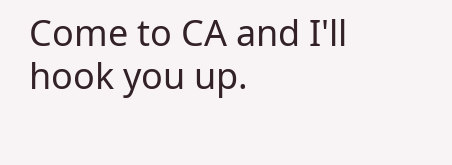Come to CA and I'll hook you up.